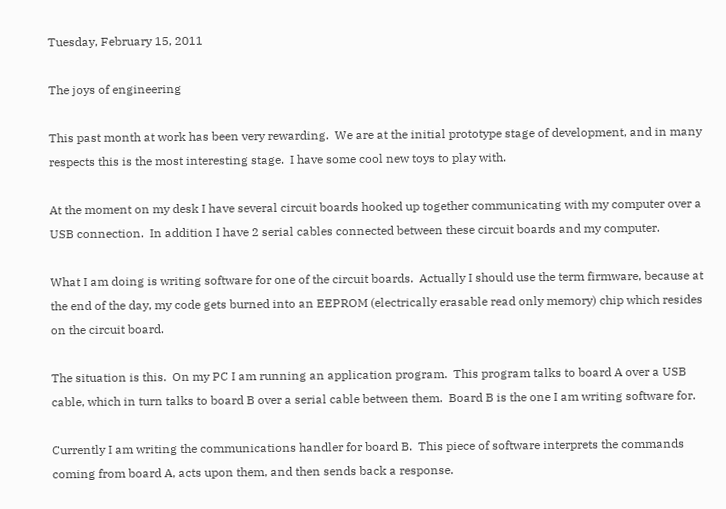Tuesday, February 15, 2011

The joys of engineering

This past month at work has been very rewarding.  We are at the initial prototype stage of development, and in many respects this is the most interesting stage.  I have some cool new toys to play with.

At the moment on my desk I have several circuit boards hooked up together communicating with my computer over a USB connection.  In addition I have 2 serial cables connected between these circuit boards and my computer.

What I am doing is writing software for one of the circuit boards.  Actually I should use the term firmware, because at the end of the day, my code gets burned into an EEPROM (electrically erasable read only memory) chip which resides on the circuit board.

The situation is this.  On my PC I am running an application program.  This program talks to board A over a USB cable, which in turn talks to board B over a serial cable between them.  Board B is the one I am writing software for.

Currently I am writing the communications handler for board B.  This piece of software interprets the commands coming from board A, acts upon them, and then sends back a response.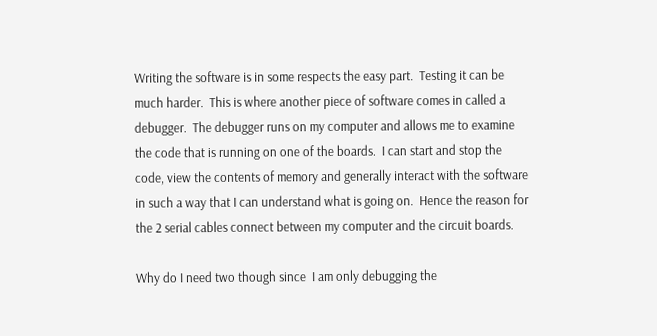Writing the software is in some respects the easy part.  Testing it can be much harder.  This is where another piece of software comes in called a debugger.  The debugger runs on my computer and allows me to examine the code that is running on one of the boards.  I can start and stop the code, view the contents of memory and generally interact with the software in such a way that I can understand what is going on.  Hence the reason for the 2 serial cables connect between my computer and the circuit boards.

Why do I need two though since  I am only debugging the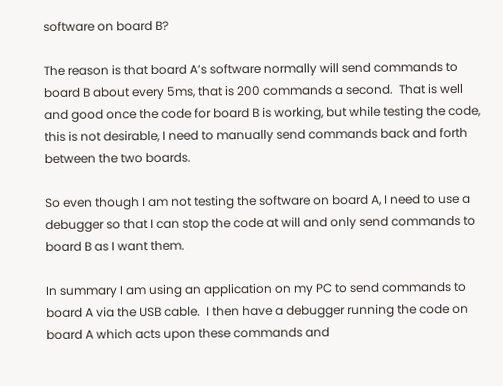software on board B?

The reason is that board A’s software normally will send commands to board B about every 5ms, that is 200 commands a second.  That is well and good once the code for board B is working, but while testing the code, this is not desirable, I need to manually send commands back and forth between the two boards.

So even though I am not testing the software on board A, I need to use a debugger so that I can stop the code at will and only send commands to board B as I want them.

In summary I am using an application on my PC to send commands to board A via the USB cable.  I then have a debugger running the code on board A which acts upon these commands and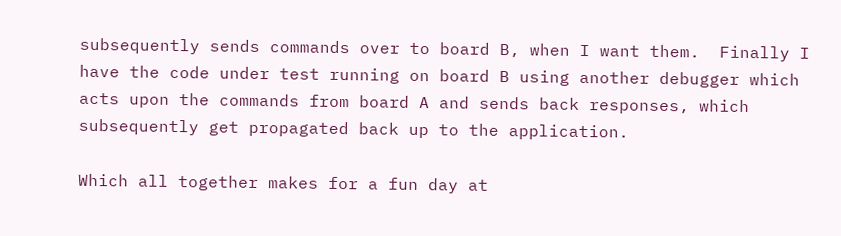subsequently sends commands over to board B, when I want them.  Finally I have the code under test running on board B using another debugger which acts upon the commands from board A and sends back responses, which subsequently get propagated back up to the application.

Which all together makes for a fun day at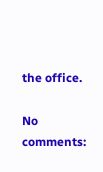the office.

No comments: